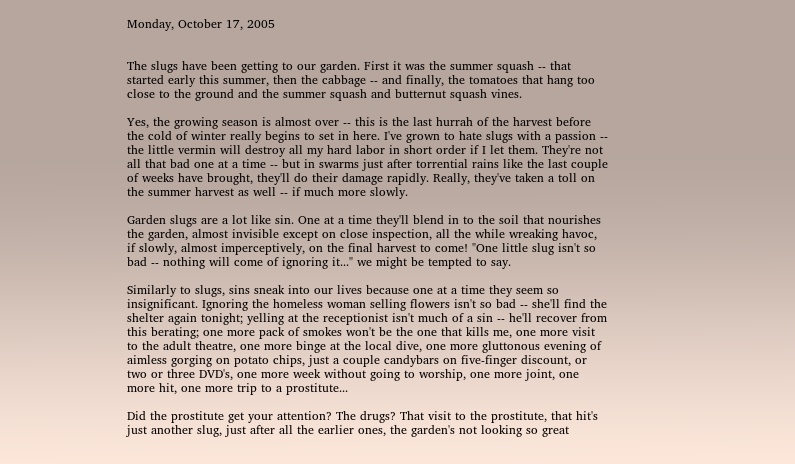Monday, October 17, 2005


The slugs have been getting to our garden. First it was the summer squash -- that started early this summer, then the cabbage -- and finally, the tomatoes that hang too close to the ground and the summer squash and butternut squash vines.

Yes, the growing season is almost over -- this is the last hurrah of the harvest before the cold of winter really begins to set in here. I've grown to hate slugs with a passion -- the little vermin will destroy all my hard labor in short order if I let them. They're not all that bad one at a time -- but in swarms just after torrential rains like the last couple of weeks have brought, they'll do their damage rapidly. Really, they've taken a toll on the summer harvest as well -- if much more slowly.

Garden slugs are a lot like sin. One at a time they'll blend in to the soil that nourishes the garden, almost invisible except on close inspection, all the while wreaking havoc, if slowly, almost imperceptively, on the final harvest to come! "One little slug isn't so bad -- nothing will come of ignoring it..." we might be tempted to say.

Similarly to slugs, sins sneak into our lives because one at a time they seem so insignificant. Ignoring the homeless woman selling flowers isn't so bad -- she'll find the shelter again tonight; yelling at the receptionist isn't much of a sin -- he'll recover from this berating; one more pack of smokes won't be the one that kills me, one more visit to the adult theatre, one more binge at the local dive, one more gluttonous evening of aimless gorging on potato chips, just a couple candybars on five-finger discount, or two or three DVD's, one more week without going to worship, one more joint, one more hit, one more trip to a prostitute...

Did the prostitute get your attention? The drugs? That visit to the prostitute, that hit's just another slug, just after all the earlier ones, the garden's not looking so great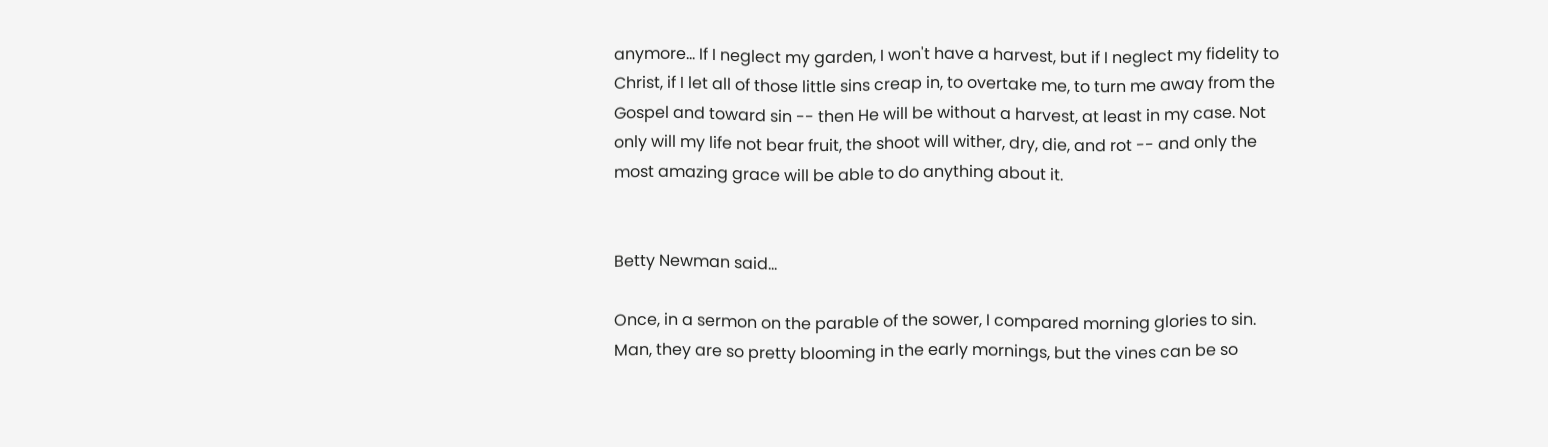anymore... If I neglect my garden, I won't have a harvest, but if I neglect my fidelity to Christ, if I let all of those little sins creap in, to overtake me, to turn me away from the Gospel and toward sin -- then He will be without a harvest, at least in my case. Not only will my life not bear fruit, the shoot will wither, dry, die, and rot -- and only the most amazing grace will be able to do anything about it.


Betty Newman said...

Once, in a sermon on the parable of the sower, I compared morning glories to sin. Man, they are so pretty blooming in the early mornings, but the vines can be so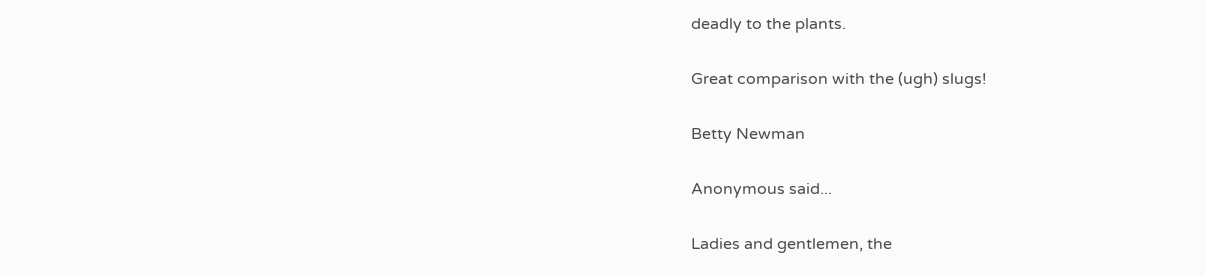deadly to the plants.

Great comparison with the (ugh) slugs!

Betty Newman

Anonymous said...

Ladies and gentlemen, the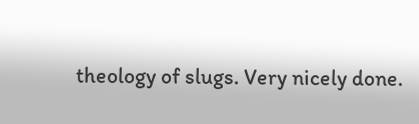theology of slugs. Very nicely done.